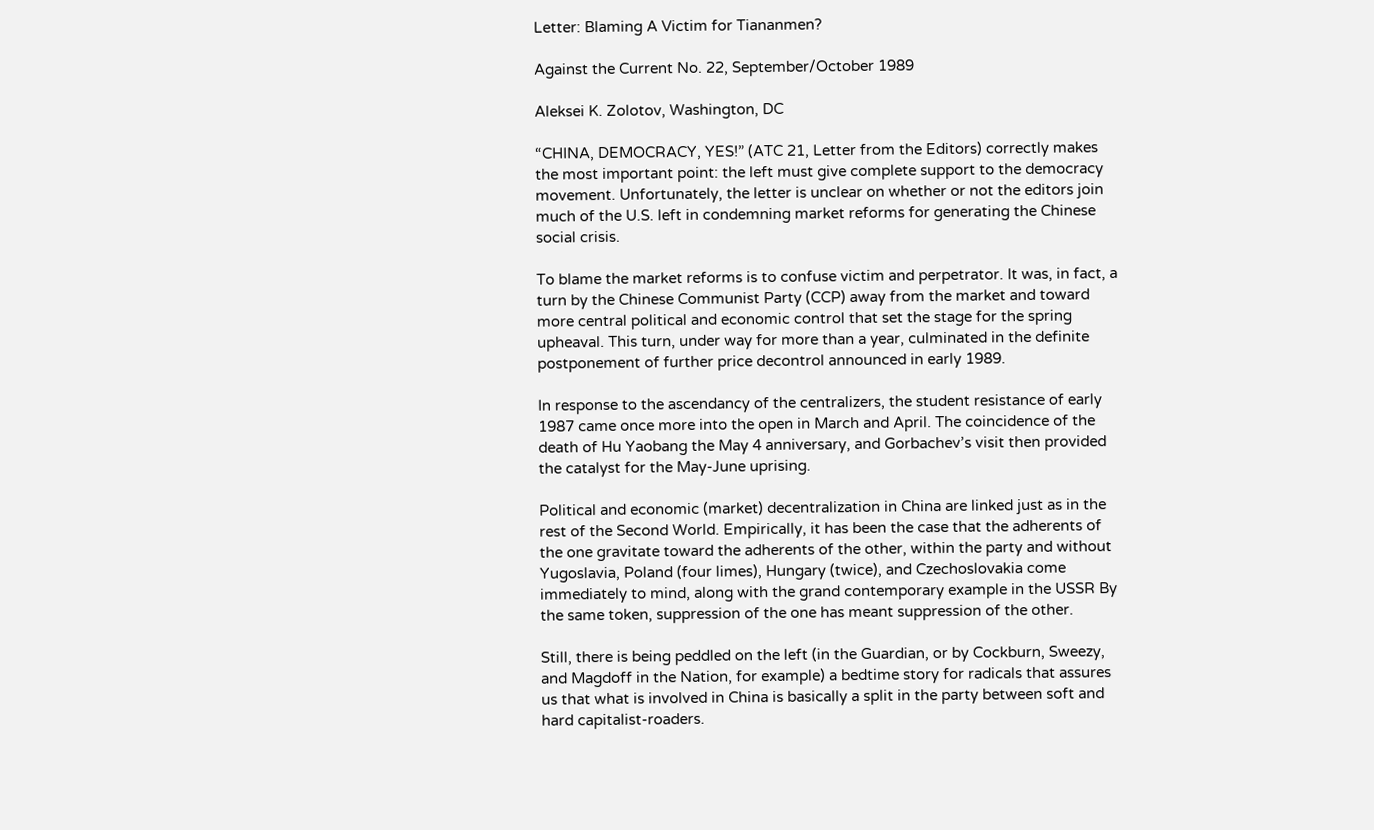Letter: Blaming A Victim for Tiananmen?

Against the Current No. 22, September/October 1989

Aleksei K. Zolotov, Washington, DC

“CHINA, DEMOCRACY, YES!” (ATC 21, Letter from the Editors) correctly makes the most important point: the left must give complete support to the democracy movement. Unfortunately, the letter is unclear on whether or not the editors join much of the U.S. left in condemning market reforms for generating the Chinese social crisis.

To blame the market reforms is to confuse victim and perpetrator. It was, in fact, a turn by the Chinese Communist Party (CCP) away from the market and toward more central political and economic control that set the stage for the spring upheaval. This turn, under way for more than a year, culminated in the definite postponement of further price decontrol announced in early 1989.

In response to the ascendancy of the centralizers, the student resistance of early 1987 came once more into the open in March and April. The coincidence of the death of Hu Yaobang the May 4 anniversary, and Gorbachev’s visit then provided the catalyst for the May-June uprising.

Political and economic (market) decentralization in China are linked just as in the rest of the Second World. Empirically, it has been the case that the adherents of the one gravitate toward the adherents of the other, within the party and without Yugoslavia, Poland (four limes), Hungary (twice), and Czechoslovakia come immediately to mind, along with the grand contemporary example in the USSR By the same token, suppression of the one has meant suppression of the other.

Still, there is being peddled on the left (in the Guardian, or by Cockburn, Sweezy, and Magdoff in the Nation, for example) a bedtime story for radicals that assures us that what is involved in China is basically a split in the party between soft and hard capitalist-roaders.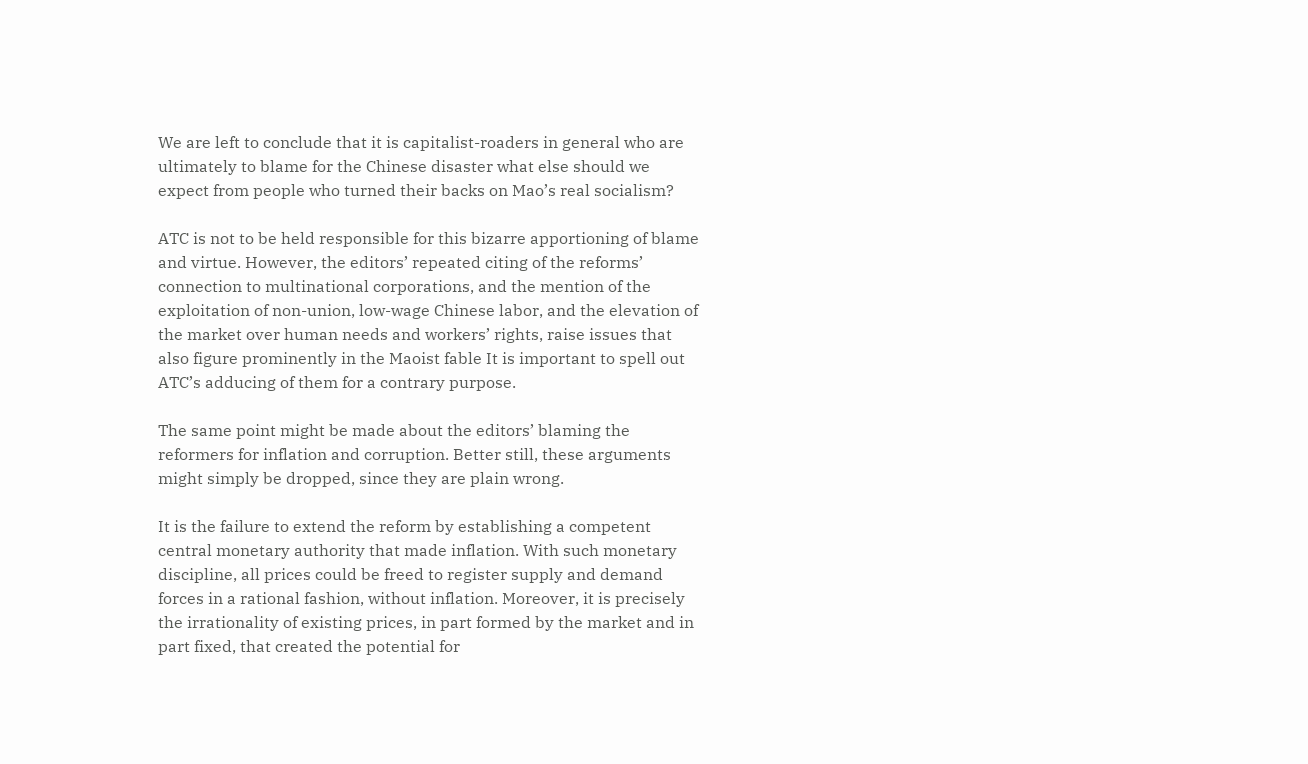We are left to conclude that it is capitalist-roaders in general who are ultimately to blame for the Chinese disaster what else should we expect from people who turned their backs on Mao’s real socialism?

ATC is not to be held responsible for this bizarre apportioning of blame and virtue. However, the editors’ repeated citing of the reforms’ connection to multinational corporations, and the mention of the exploitation of non-union, low-wage Chinese labor, and the elevation of the market over human needs and workers’ rights, raise issues that also figure prominently in the Maoist fable It is important to spell out ATC’s adducing of them for a contrary purpose.

The same point might be made about the editors’ blaming the reformers for inflation and corruption. Better still, these arguments might simply be dropped, since they are plain wrong.

It is the failure to extend the reform by establishing a competent central monetary authority that made inflation. With such monetary discipline, all prices could be freed to register supply and demand forces in a rational fashion, without inflation. Moreover, it is precisely the irrationality of existing prices, in part formed by the market and in part fixed, that created the potential for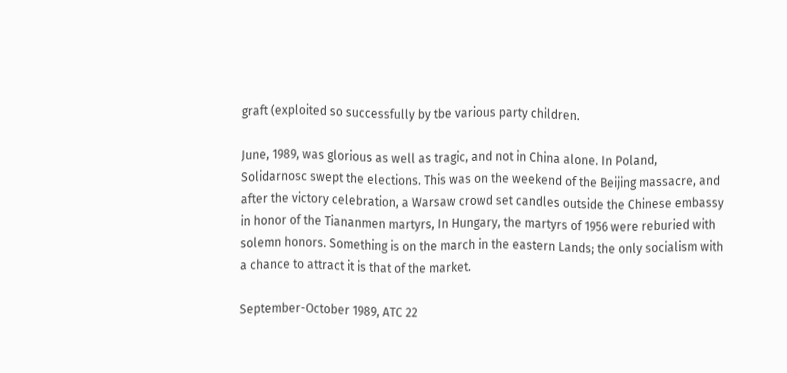graft (exploited so successfully by tbe various party children.

June, 1989, was glorious as well as tragic, and not in China alone. In Poland, Solidarnosc swept the elections. This was on the weekend of the Beijing massacre, and after the victory celebration, a Warsaw crowd set candles outside the Chinese embassy in honor of the Tiananmen martyrs, In Hungary, the martyrs of 1956 were reburied with solemn honors. Something is on the march in the eastern Lands; the only socialism with a chance to attract it is that of the market.

September-October 1989, ATC 22